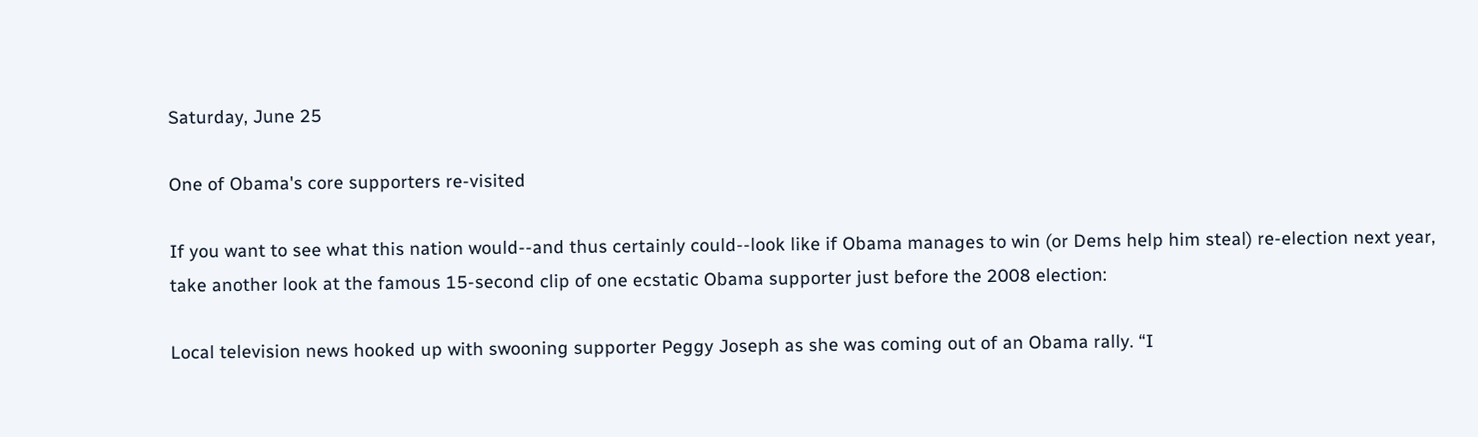Saturday, June 25

One of Obama's core supporters re-visited

If you want to see what this nation would--and thus certainly could--look like if Obama manages to win (or Dems help him steal) re-election next year, take another look at the famous 15-second clip of one ecstatic Obama supporter just before the 2008 election:

Local television news hooked up with swooning supporter Peggy Joseph as she was coming out of an Obama rally. “I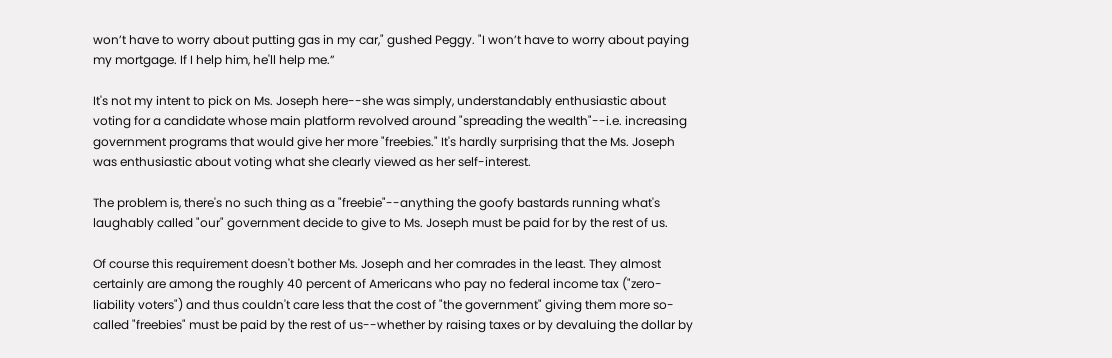won’t have to worry about putting gas in my car," gushed Peggy. "I won’t have to worry about paying my mortgage. If I help him, he'll help me.”

It's not my intent to pick on Ms. Joseph here--she was simply, understandably enthusiastic about voting for a candidate whose main platform revolved around "spreading the wealth"--i.e. increasing government programs that would give her more "freebies." It's hardly surprising that the Ms. Joseph was enthusiastic about voting what she clearly viewed as her self-interest.

The problem is, there's no such thing as a "freebie"--anything the goofy bastards running what's laughably called "our" government decide to give to Ms. Joseph must be paid for by the rest of us.

Of course this requirement doesn't bother Ms. Joseph and her comrades in the least. They almost certainly are among the roughly 40 percent of Americans who pay no federal income tax ("zero-liability voters") and thus couldn't care less that the cost of "the government" giving them more so-called "freebies" must be paid by the rest of us--whether by raising taxes or by devaluing the dollar by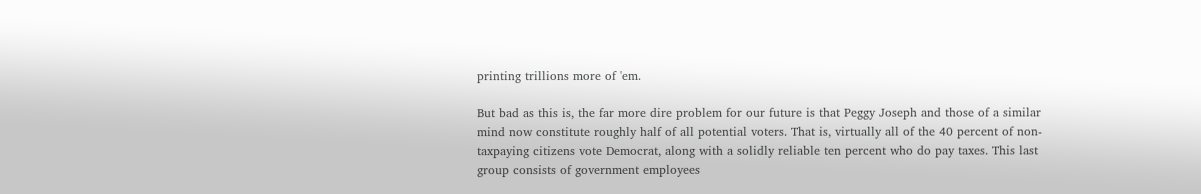printing trillions more of 'em.

But bad as this is, the far more dire problem for our future is that Peggy Joseph and those of a similar mind now constitute roughly half of all potential voters. That is, virtually all of the 40 percent of non-taxpaying citizens vote Democrat, along with a solidly reliable ten percent who do pay taxes. This last group consists of government employees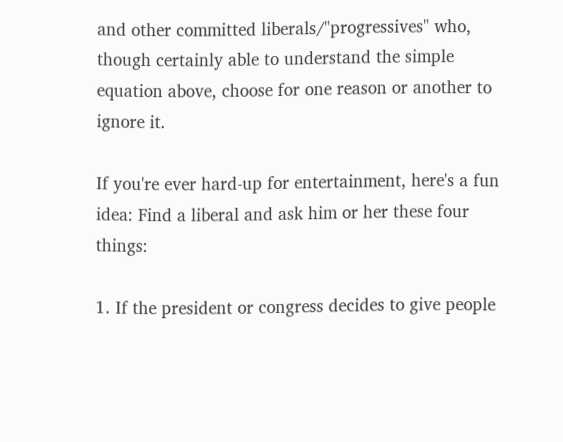and other committed liberals/"progressives" who, though certainly able to understand the simple equation above, choose for one reason or another to ignore it.

If you're ever hard-up for entertainment, here's a fun idea: Find a liberal and ask him or her these four things:

1. If the president or congress decides to give people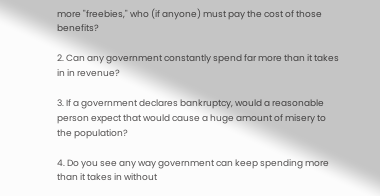more "freebies," who (if anyone) must pay the cost of those benefits?

2. Can any government constantly spend far more than it takes in in revenue?

3. If a government declares bankruptcy, would a reasonable person expect that would cause a huge amount of misery to the population?

4. Do you see any way government can keep spending more than it takes in without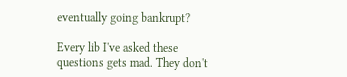eventually going bankrupt?

Every lib I've asked these questions gets mad. They don't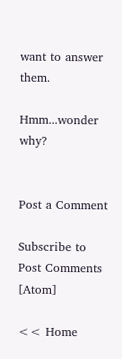want to answer them.

Hmm...wonder why?


Post a Comment

Subscribe to Post Comments [Atom]

<< Home